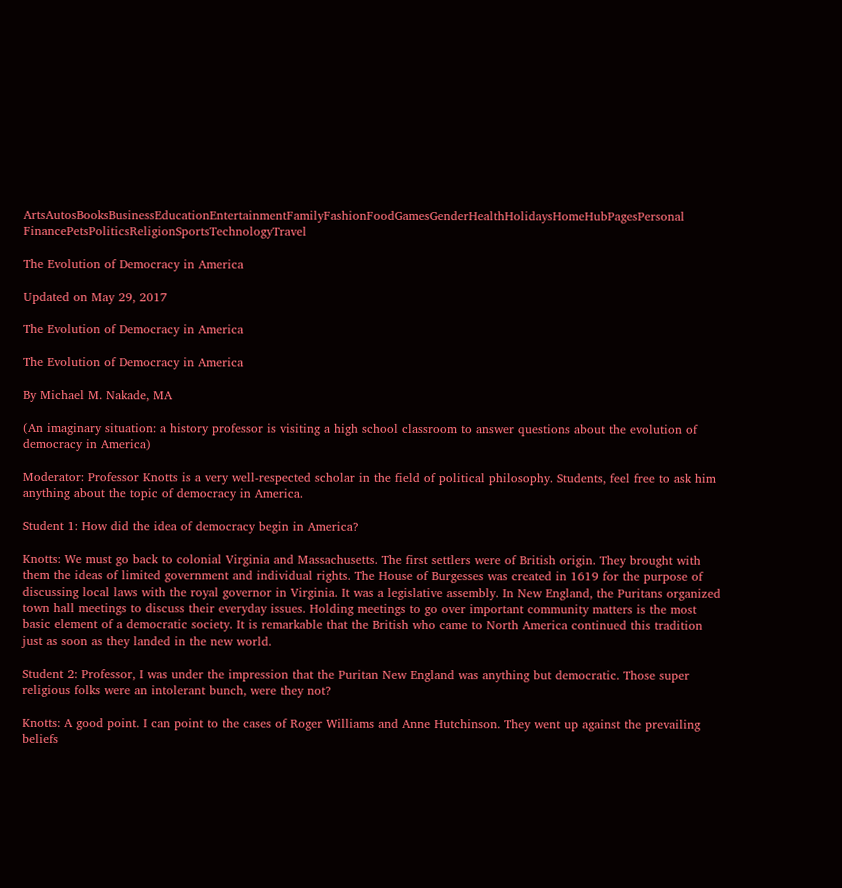ArtsAutosBooksBusinessEducationEntertainmentFamilyFashionFoodGamesGenderHealthHolidaysHomeHubPagesPersonal FinancePetsPoliticsReligionSportsTechnologyTravel

The Evolution of Democracy in America

Updated on May 29, 2017

The Evolution of Democracy in America

The Evolution of Democracy in America

By Michael M. Nakade, MA

(An imaginary situation: a history professor is visiting a high school classroom to answer questions about the evolution of democracy in America)

Moderator: Professor Knotts is a very well-respected scholar in the field of political philosophy. Students, feel free to ask him anything about the topic of democracy in America.

Student 1: How did the idea of democracy begin in America?

Knotts: We must go back to colonial Virginia and Massachusetts. The first settlers were of British origin. They brought with them the ideas of limited government and individual rights. The House of Burgesses was created in 1619 for the purpose of discussing local laws with the royal governor in Virginia. It was a legislative assembly. In New England, the Puritans organized town hall meetings to discuss their everyday issues. Holding meetings to go over important community matters is the most basic element of a democratic society. It is remarkable that the British who came to North America continued this tradition just as soon as they landed in the new world.

Student 2: Professor, I was under the impression that the Puritan New England was anything but democratic. Those super religious folks were an intolerant bunch, were they not?

Knotts: A good point. I can point to the cases of Roger Williams and Anne Hutchinson. They went up against the prevailing beliefs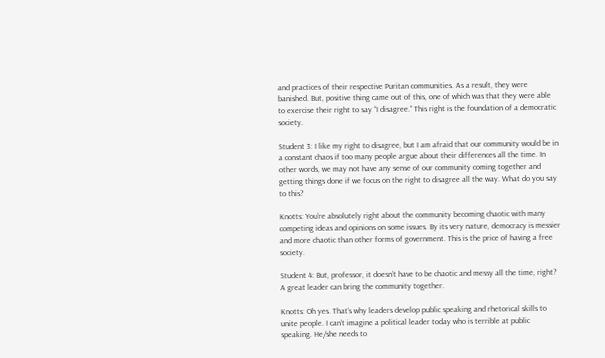and practices of their respective Puritan communities. As a result, they were banished. But, positive thing came out of this, one of which was that they were able to exercise their right to say “I disagree.” This right is the foundation of a democratic society.

Student 3: I like my right to disagree, but I am afraid that our community would be in a constant chaos if too many people argue about their differences all the time. In other words, we may not have any sense of our community coming together and getting things done if we focus on the right to disagree all the way. What do you say to this?

Knotts: You’re absolutely right about the community becoming chaotic with many competing ideas and opinions on some issues. By its very nature, democracy is messier and more chaotic than other forms of government. This is the price of having a free society.

Student 4: But, professor, it doesn’t have to be chaotic and messy all the time, right? A great leader can bring the community together.

Knotts: Oh yes. That’s why leaders develop public speaking and rhetorical skills to unite people. I can’t imagine a political leader today who is terrible at public speaking. He/she needs to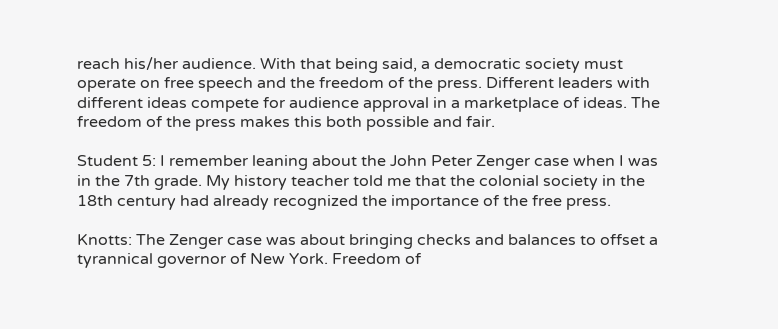reach his/her audience. With that being said, a democratic society must operate on free speech and the freedom of the press. Different leaders with different ideas compete for audience approval in a marketplace of ideas. The freedom of the press makes this both possible and fair.

Student 5: I remember leaning about the John Peter Zenger case when I was in the 7th grade. My history teacher told me that the colonial society in the 18th century had already recognized the importance of the free press.

Knotts: The Zenger case was about bringing checks and balances to offset a tyrannical governor of New York. Freedom of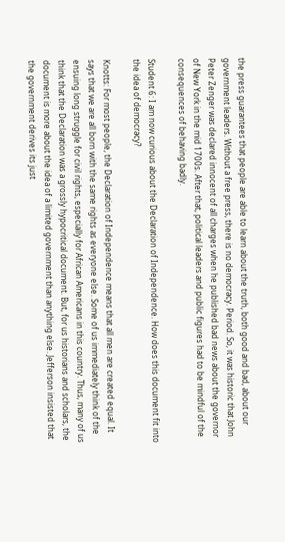the press guarantees that people are able to learn about the truth, both good and bad, about our government leaders. Without a free press, there is no democracy. Period. So, it was historic that John Peter Zenger was declared innocent of all charges when he published bad news about the governor of New York in the mid 1700s. After that, political leaders and public figures had to be mindful of the consequences of behaving badly.

Student 6: I am now curious about the Declaration of Independence. How does this document fit into the idea of democracy?

Knotts: For most people, the Declaration of Independence means that all men are created equal. It says that we are all born with the same rights as everyone else. Some of us immediately think of the ensuing long struggle for civil rights, especially for African Americans in this country. Thus, many of us think that the Declaration was a grossly hypocritical document. But, for us historians and scholars, the document is more about the idea of a limited government than anything else. Jefferson insisted that the government derives its just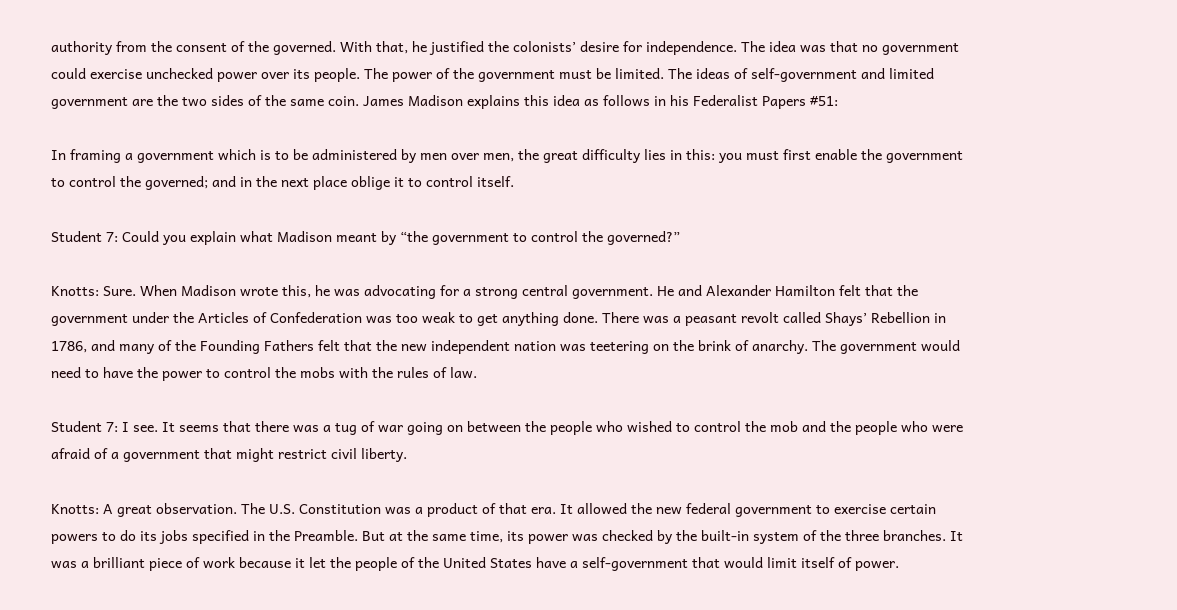authority from the consent of the governed. With that, he justified the colonists’ desire for independence. The idea was that no government could exercise unchecked power over its people. The power of the government must be limited. The ideas of self-government and limited government are the two sides of the same coin. James Madison explains this idea as follows in his Federalist Papers #51:

In framing a government which is to be administered by men over men, the great difficulty lies in this: you must first enable the government to control the governed; and in the next place oblige it to control itself.

Student 7: Could you explain what Madison meant by “the government to control the governed?”

Knotts: Sure. When Madison wrote this, he was advocating for a strong central government. He and Alexander Hamilton felt that the government under the Articles of Confederation was too weak to get anything done. There was a peasant revolt called Shays’ Rebellion in 1786, and many of the Founding Fathers felt that the new independent nation was teetering on the brink of anarchy. The government would need to have the power to control the mobs with the rules of law.

Student 7: I see. It seems that there was a tug of war going on between the people who wished to control the mob and the people who were afraid of a government that might restrict civil liberty.

Knotts: A great observation. The U.S. Constitution was a product of that era. It allowed the new federal government to exercise certain powers to do its jobs specified in the Preamble. But at the same time, its power was checked by the built-in system of the three branches. It was a brilliant piece of work because it let the people of the United States have a self-government that would limit itself of power.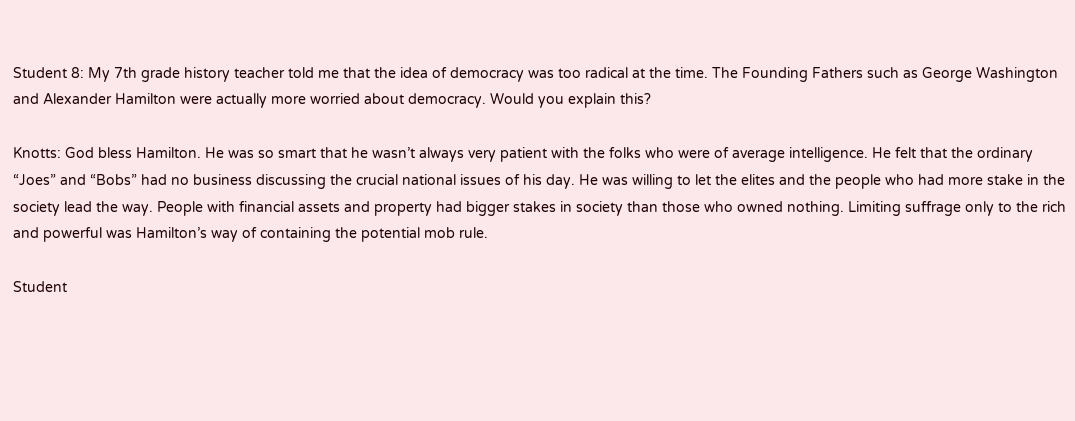Student 8: My 7th grade history teacher told me that the idea of democracy was too radical at the time. The Founding Fathers such as George Washington and Alexander Hamilton were actually more worried about democracy. Would you explain this?

Knotts: God bless Hamilton. He was so smart that he wasn’t always very patient with the folks who were of average intelligence. He felt that the ordinary “Joes” and “Bobs” had no business discussing the crucial national issues of his day. He was willing to let the elites and the people who had more stake in the society lead the way. People with financial assets and property had bigger stakes in society than those who owned nothing. Limiting suffrage only to the rich and powerful was Hamilton’s way of containing the potential mob rule.

Student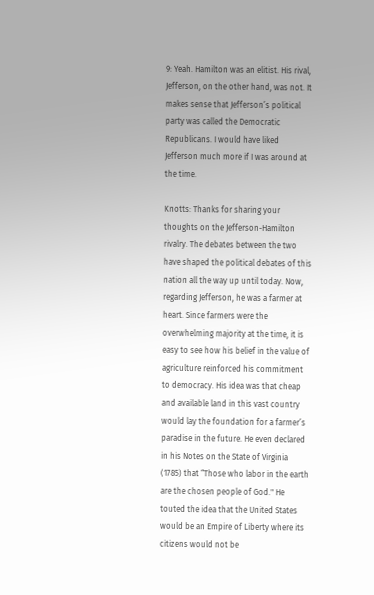9: Yeah. Hamilton was an elitist. His rival, Jefferson, on the other hand, was not. It makes sense that Jefferson’s political party was called the Democratic Republicans. I would have liked Jefferson much more if I was around at the time.

Knotts: Thanks for sharing your thoughts on the Jefferson-Hamilton rivalry. The debates between the two have shaped the political debates of this nation all the way up until today. Now, regarding Jefferson, he was a farmer at heart. Since farmers were the overwhelming majority at the time, it is easy to see how his belief in the value of agriculture reinforced his commitment to democracy. His idea was that cheap and available land in this vast country would lay the foundation for a farmer’s paradise in the future. He even declared in his Notes on the State of Virginia (1785) that “Those who labor in the earth are the chosen people of God." He touted the idea that the United States would be an Empire of Liberty where its citizens would not be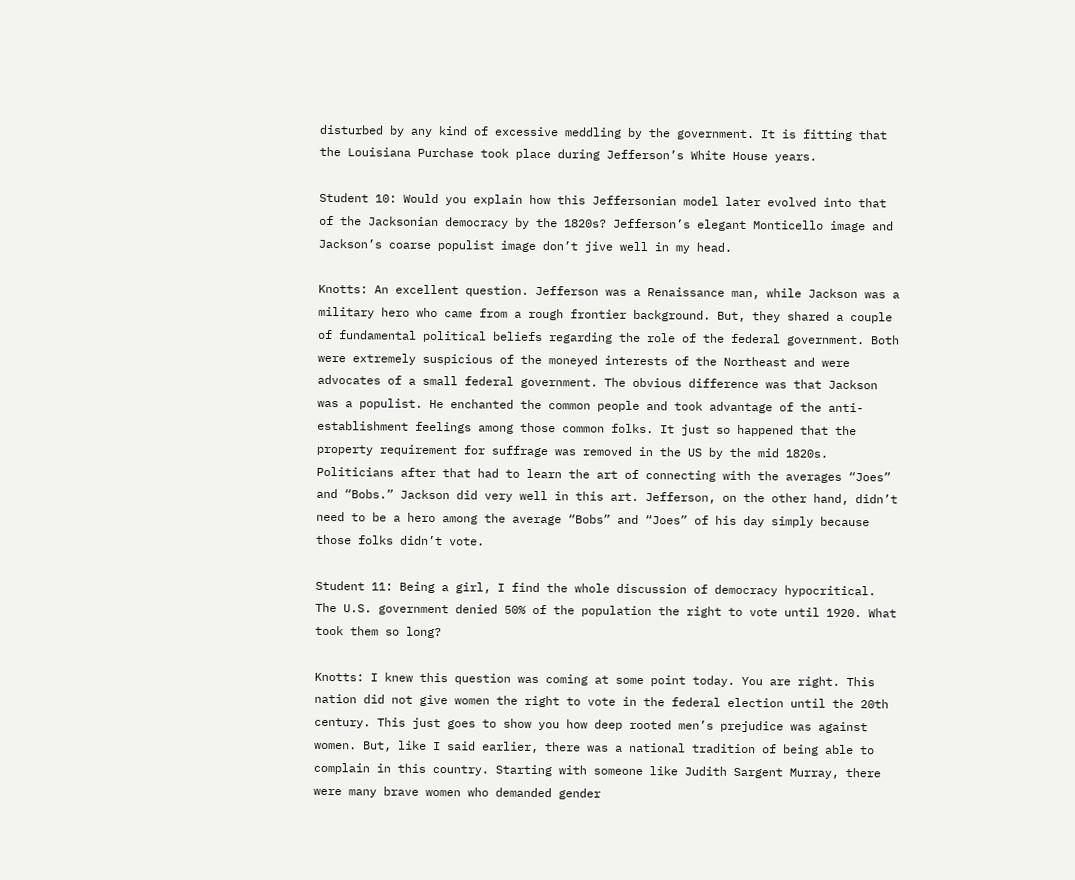disturbed by any kind of excessive meddling by the government. It is fitting that the Louisiana Purchase took place during Jefferson’s White House years.

Student 10: Would you explain how this Jeffersonian model later evolved into that of the Jacksonian democracy by the 1820s? Jefferson’s elegant Monticello image and Jackson’s coarse populist image don’t jive well in my head.

Knotts: An excellent question. Jefferson was a Renaissance man, while Jackson was a military hero who came from a rough frontier background. But, they shared a couple of fundamental political beliefs regarding the role of the federal government. Both were extremely suspicious of the moneyed interests of the Northeast and were advocates of a small federal government. The obvious difference was that Jackson was a populist. He enchanted the common people and took advantage of the anti-establishment feelings among those common folks. It just so happened that the property requirement for suffrage was removed in the US by the mid 1820s. Politicians after that had to learn the art of connecting with the averages “Joes” and “Bobs.” Jackson did very well in this art. Jefferson, on the other hand, didn’t need to be a hero among the average “Bobs” and “Joes” of his day simply because those folks didn’t vote.

Student 11: Being a girl, I find the whole discussion of democracy hypocritical. The U.S. government denied 50% of the population the right to vote until 1920. What took them so long?

Knotts: I knew this question was coming at some point today. You are right. This nation did not give women the right to vote in the federal election until the 20th century. This just goes to show you how deep rooted men’s prejudice was against women. But, like I said earlier, there was a national tradition of being able to complain in this country. Starting with someone like Judith Sargent Murray, there were many brave women who demanded gender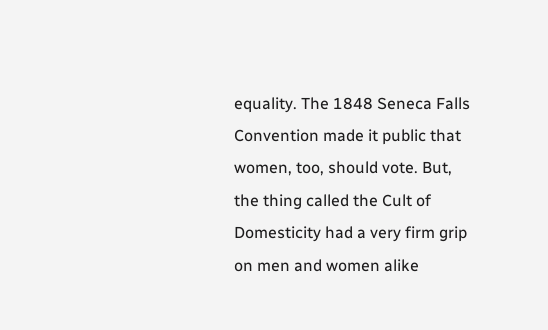equality. The 1848 Seneca Falls Convention made it public that women, too, should vote. But, the thing called the Cult of Domesticity had a very firm grip on men and women alike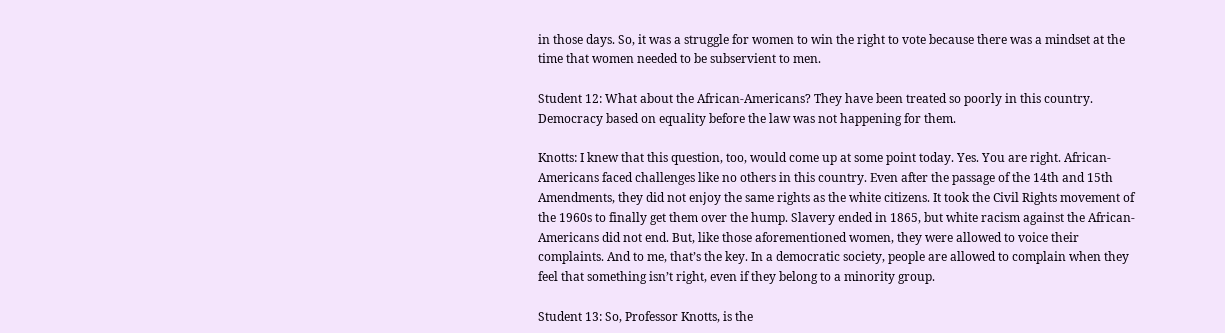in those days. So, it was a struggle for women to win the right to vote because there was a mindset at the time that women needed to be subservient to men.

Student 12: What about the African-Americans? They have been treated so poorly in this country. Democracy based on equality before the law was not happening for them.

Knotts: I knew that this question, too, would come up at some point today. Yes. You are right. African-Americans faced challenges like no others in this country. Even after the passage of the 14th and 15th Amendments, they did not enjoy the same rights as the white citizens. It took the Civil Rights movement of the 1960s to finally get them over the hump. Slavery ended in 1865, but white racism against the African-Americans did not end. But, like those aforementioned women, they were allowed to voice their complaints. And to me, that’s the key. In a democratic society, people are allowed to complain when they feel that something isn’t right, even if they belong to a minority group.

Student 13: So, Professor Knotts, is the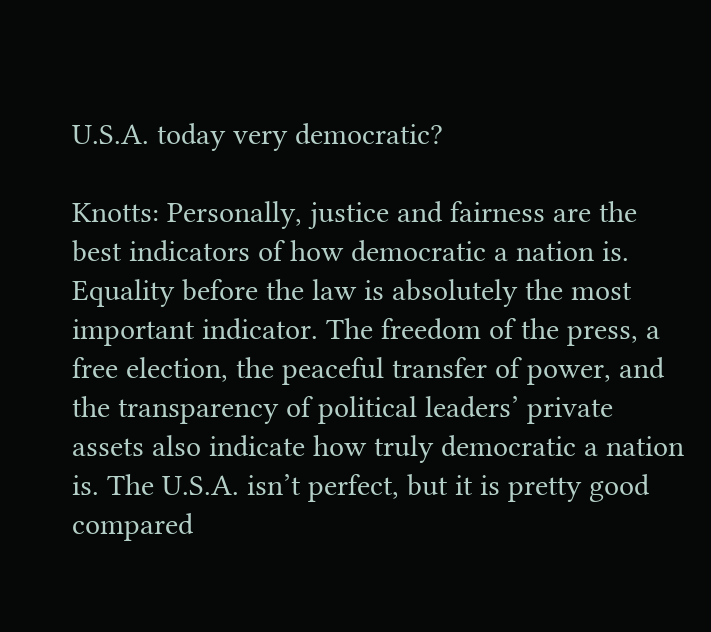U.S.A. today very democratic?

Knotts: Personally, justice and fairness are the best indicators of how democratic a nation is. Equality before the law is absolutely the most important indicator. The freedom of the press, a free election, the peaceful transfer of power, and the transparency of political leaders’ private assets also indicate how truly democratic a nation is. The U.S.A. isn’t perfect, but it is pretty good compared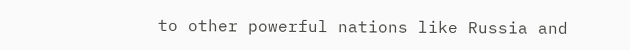to other powerful nations like Russia and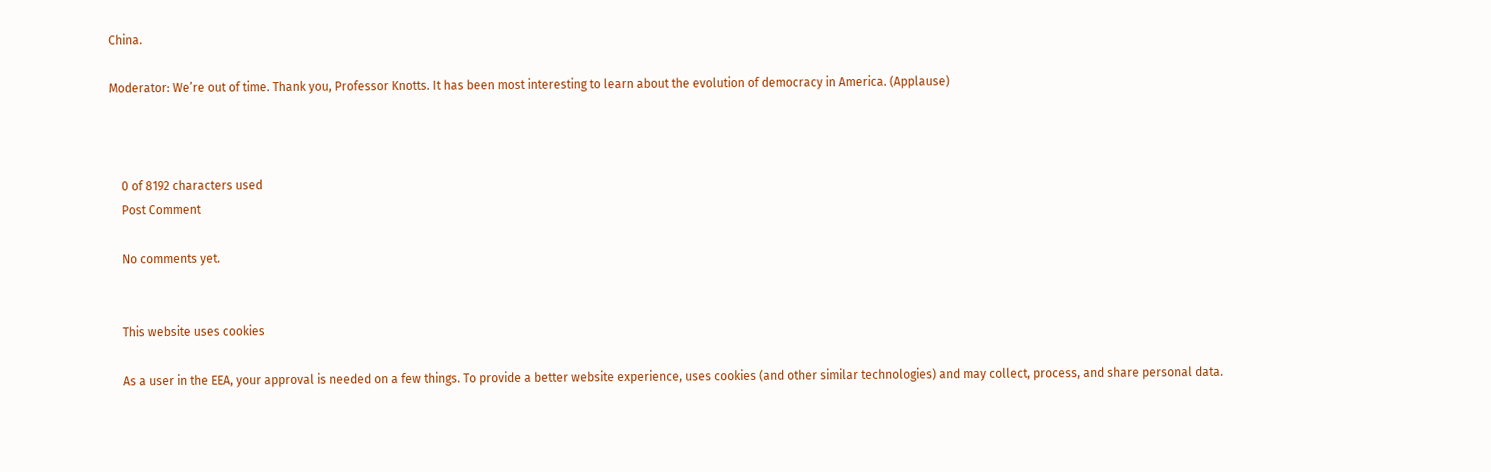China.

Moderator: We’re out of time. Thank you, Professor Knotts. It has been most interesting to learn about the evolution of democracy in America. (Applause)



    0 of 8192 characters used
    Post Comment

    No comments yet.


    This website uses cookies

    As a user in the EEA, your approval is needed on a few things. To provide a better website experience, uses cookies (and other similar technologies) and may collect, process, and share personal data.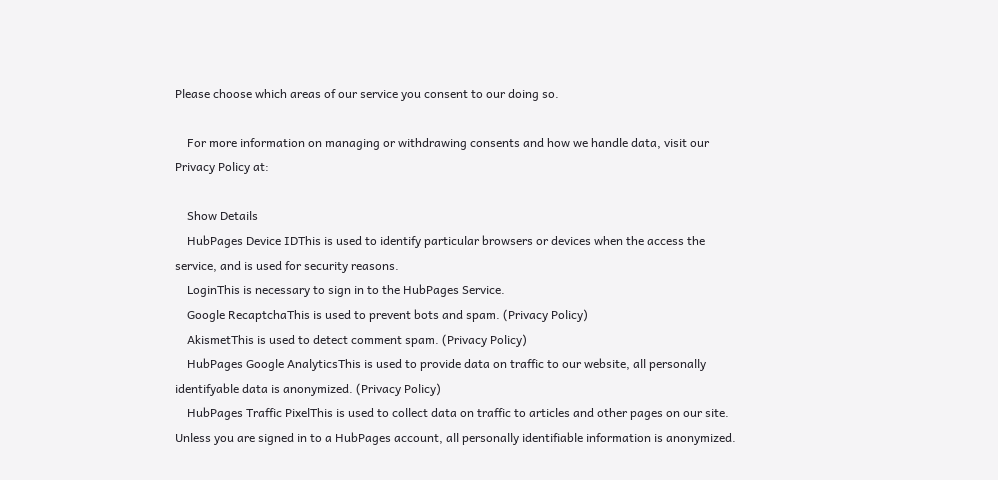Please choose which areas of our service you consent to our doing so.

    For more information on managing or withdrawing consents and how we handle data, visit our Privacy Policy at:

    Show Details
    HubPages Device IDThis is used to identify particular browsers or devices when the access the service, and is used for security reasons.
    LoginThis is necessary to sign in to the HubPages Service.
    Google RecaptchaThis is used to prevent bots and spam. (Privacy Policy)
    AkismetThis is used to detect comment spam. (Privacy Policy)
    HubPages Google AnalyticsThis is used to provide data on traffic to our website, all personally identifyable data is anonymized. (Privacy Policy)
    HubPages Traffic PixelThis is used to collect data on traffic to articles and other pages on our site. Unless you are signed in to a HubPages account, all personally identifiable information is anonymized.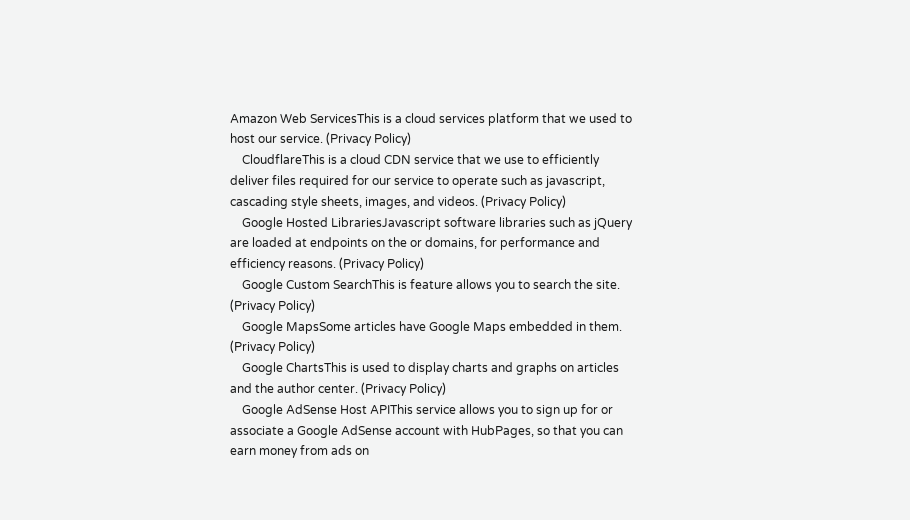Amazon Web ServicesThis is a cloud services platform that we used to host our service. (Privacy Policy)
    CloudflareThis is a cloud CDN service that we use to efficiently deliver files required for our service to operate such as javascript, cascading style sheets, images, and videos. (Privacy Policy)
    Google Hosted LibrariesJavascript software libraries such as jQuery are loaded at endpoints on the or domains, for performance and efficiency reasons. (Privacy Policy)
    Google Custom SearchThis is feature allows you to search the site. (Privacy Policy)
    Google MapsSome articles have Google Maps embedded in them. (Privacy Policy)
    Google ChartsThis is used to display charts and graphs on articles and the author center. (Privacy Policy)
    Google AdSense Host APIThis service allows you to sign up for or associate a Google AdSense account with HubPages, so that you can earn money from ads on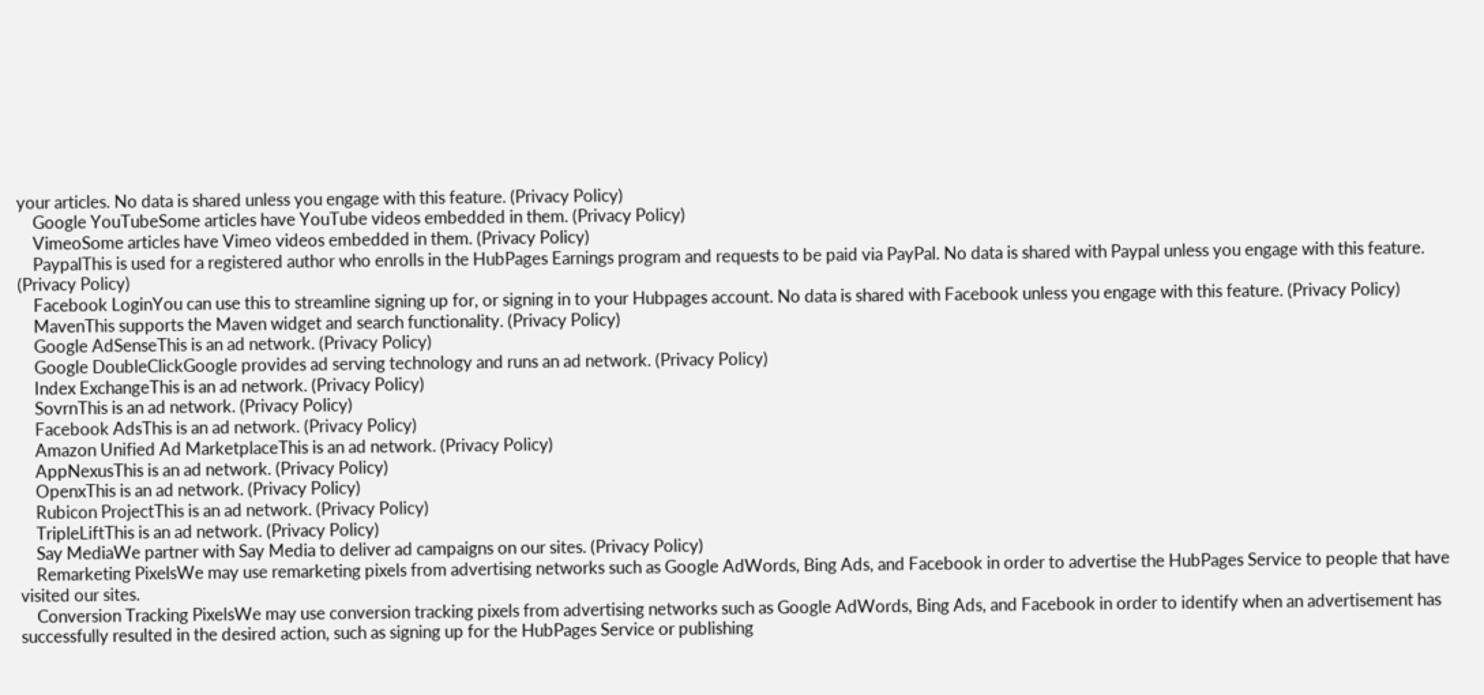your articles. No data is shared unless you engage with this feature. (Privacy Policy)
    Google YouTubeSome articles have YouTube videos embedded in them. (Privacy Policy)
    VimeoSome articles have Vimeo videos embedded in them. (Privacy Policy)
    PaypalThis is used for a registered author who enrolls in the HubPages Earnings program and requests to be paid via PayPal. No data is shared with Paypal unless you engage with this feature. (Privacy Policy)
    Facebook LoginYou can use this to streamline signing up for, or signing in to your Hubpages account. No data is shared with Facebook unless you engage with this feature. (Privacy Policy)
    MavenThis supports the Maven widget and search functionality. (Privacy Policy)
    Google AdSenseThis is an ad network. (Privacy Policy)
    Google DoubleClickGoogle provides ad serving technology and runs an ad network. (Privacy Policy)
    Index ExchangeThis is an ad network. (Privacy Policy)
    SovrnThis is an ad network. (Privacy Policy)
    Facebook AdsThis is an ad network. (Privacy Policy)
    Amazon Unified Ad MarketplaceThis is an ad network. (Privacy Policy)
    AppNexusThis is an ad network. (Privacy Policy)
    OpenxThis is an ad network. (Privacy Policy)
    Rubicon ProjectThis is an ad network. (Privacy Policy)
    TripleLiftThis is an ad network. (Privacy Policy)
    Say MediaWe partner with Say Media to deliver ad campaigns on our sites. (Privacy Policy)
    Remarketing PixelsWe may use remarketing pixels from advertising networks such as Google AdWords, Bing Ads, and Facebook in order to advertise the HubPages Service to people that have visited our sites.
    Conversion Tracking PixelsWe may use conversion tracking pixels from advertising networks such as Google AdWords, Bing Ads, and Facebook in order to identify when an advertisement has successfully resulted in the desired action, such as signing up for the HubPages Service or publishing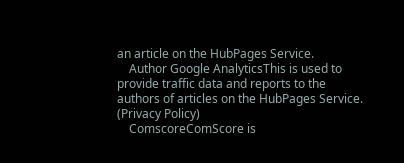an article on the HubPages Service.
    Author Google AnalyticsThis is used to provide traffic data and reports to the authors of articles on the HubPages Service. (Privacy Policy)
    ComscoreComScore is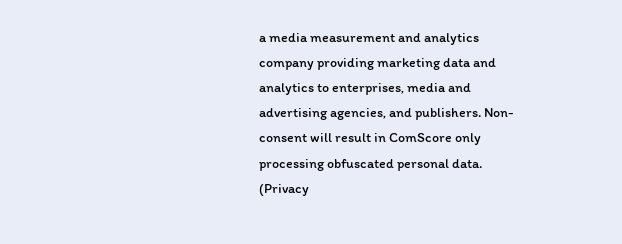a media measurement and analytics company providing marketing data and analytics to enterprises, media and advertising agencies, and publishers. Non-consent will result in ComScore only processing obfuscated personal data. (Privacy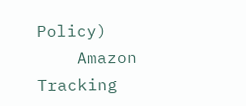Policy)
    Amazon Tracking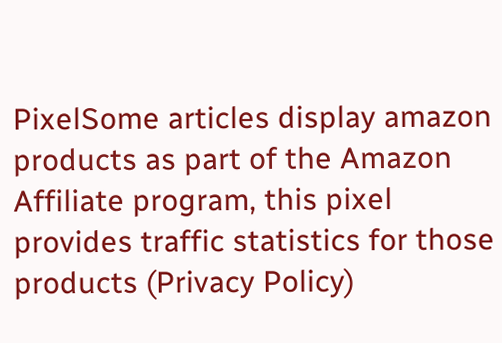PixelSome articles display amazon products as part of the Amazon Affiliate program, this pixel provides traffic statistics for those products (Privacy Policy)